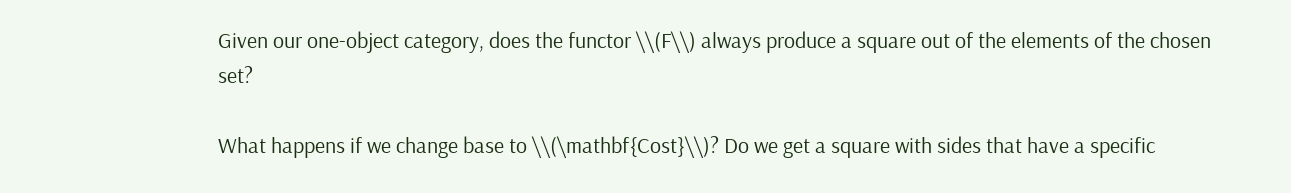Given our one-object category, does the functor \\(F\\) always produce a square out of the elements of the chosen set?

What happens if we change base to \\(\mathbf{Cost}\\)? Do we get a square with sides that have a specific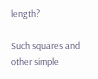length?

Such squares and other simple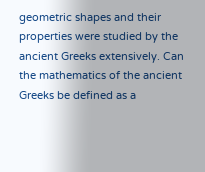geometric shapes and their properties were studied by the ancient Greeks extensively. Can the mathematics of the ancient Greeks be defined as a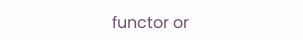functor or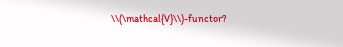\\(\mathcal{V}\\)-functor?